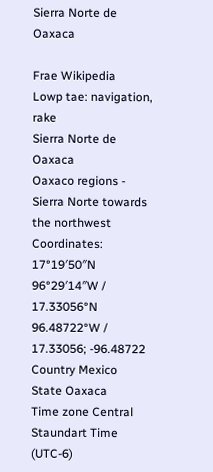Sierra Norte de Oaxaca

Frae Wikipedia
Lowp tae: navigation, rake
Sierra Norte de Oaxaca
Oaxaco regions - Sierra Norte towards the northwest
Coordinates: 17°19′50″N 96°29′14″W / 17.33056°N 96.48722°W / 17.33056; -96.48722
Country Mexico
State Oaxaca
Time zone Central Staundart Time (UTC-6)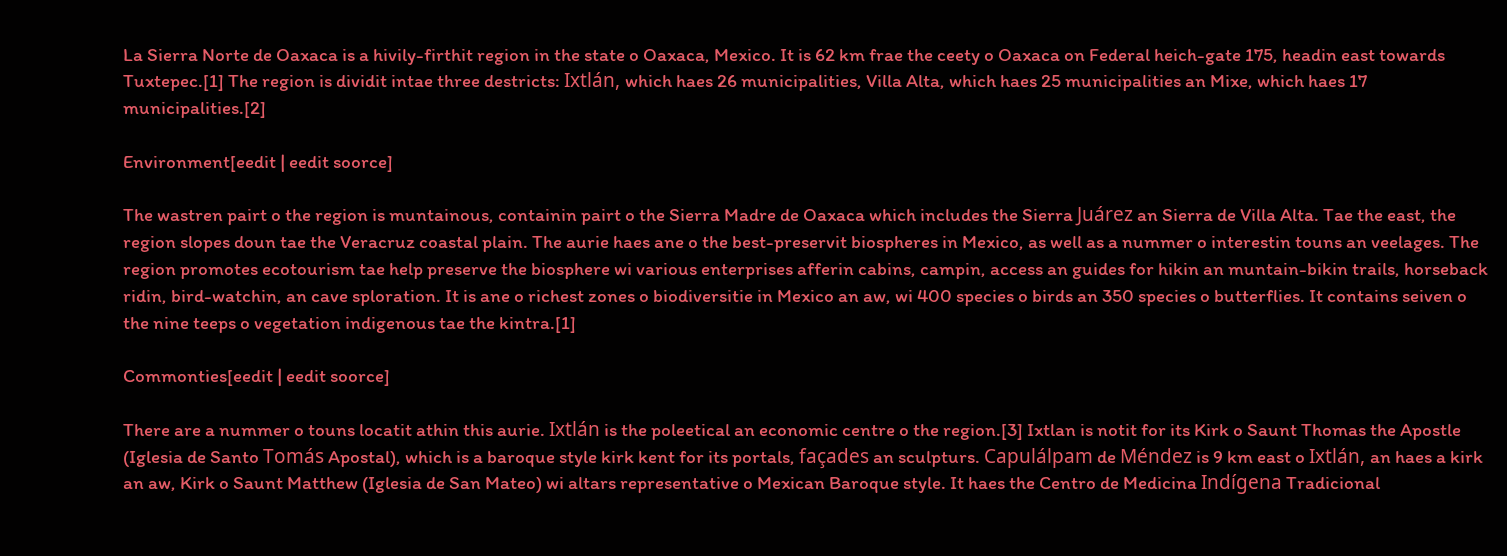La Sierra Norte de Oaxaca is a hivily-firthit region in the state o Oaxaca, Mexico. It is 62 km frae the ceety o Oaxaca on Federal heich-gate 175, headin east towards Tuxtepec.[1] The region is dividit intae three destricts: Ixtlán, which haes 26 municipalities, Villa Alta, which haes 25 municipalities an Mixe, which haes 17 municipalities.[2]

Environment[eedit | eedit soorce]

The wastren pairt o the region is muntainous, containin pairt o the Sierra Madre de Oaxaca which includes the Sierra Juárez an Sierra de Villa Alta. Tae the east, the region slopes doun tae the Veracruz coastal plain. The aurie haes ane o the best-preservit biospheres in Mexico, as well as a nummer o interestin touns an veelages. The region promotes ecotourism tae help preserve the biosphere wi various enterprises afferin cabins, campin, access an guides for hikin an muntain-bikin trails, horseback ridin, bird-watchin, an cave sploration. It is ane o richest zones o biodiversitie in Mexico an aw, wi 400 species o birds an 350 species o butterflies. It contains seiven o the nine teeps o vegetation indigenous tae the kintra.[1]

Commonties[eedit | eedit soorce]

There are a nummer o touns locatit athin this aurie. Ixtlán is the poleetical an economic centre o the region.[3] Ixtlan is notit for its Kirk o Saunt Thomas the Apostle (Iglesia de Santo Tomás Apostal), which is a baroque style kirk kent for its portals, façades an sculpturs. Capulálpam de Méndez is 9 km east o Ixtlán, an haes a kirk an aw, Kirk o Saunt Matthew (Iglesia de San Mateo) wi altars representative o Mexican Baroque style. It haes the Centro de Medicina Indígena Tradicional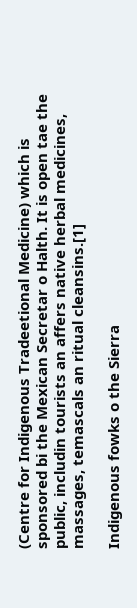(Centre for Indigenous Tradeetional Medicine) which is sponsored bi the Mexican Secretar o Halth. It is open tae the public, includin tourists an affers native herbal medicines, massages, temascals an ritual cleansins.[1]

Indigenous fowks o the Sierra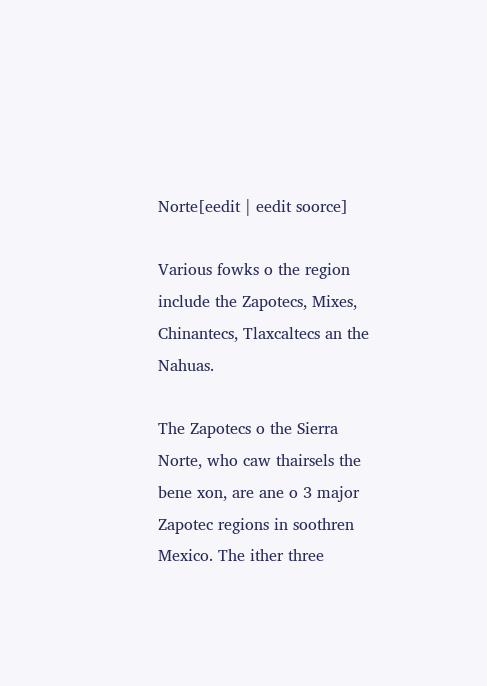Norte[eedit | eedit soorce]

Various fowks o the region include the Zapotecs, Mixes, Chinantecs, Tlaxcaltecs an the Nahuas.

The Zapotecs o the Sierra Norte, who caw thairsels the bene xon, are ane o 3 major Zapotec regions in soothren Mexico. The ither three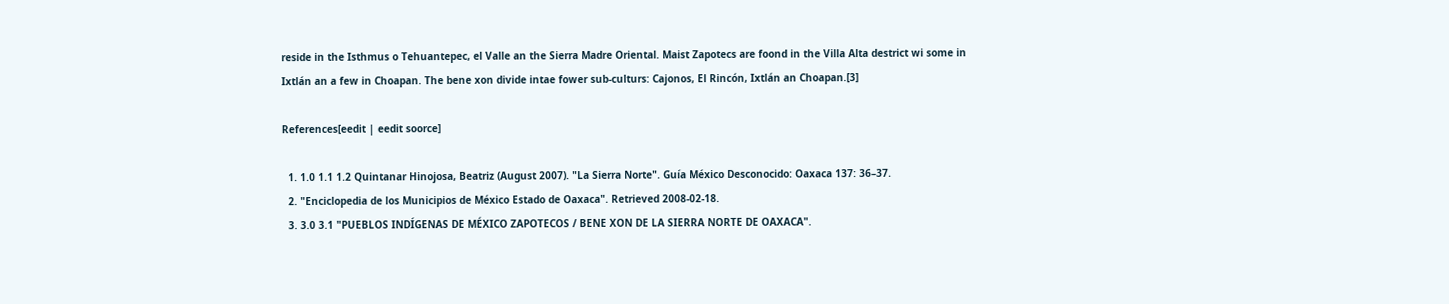reside in the Isthmus o Tehuantepec, el Valle an the Sierra Madre Oriental. Maist Zapotecs are foond in the Villa Alta destrict wi some in Ixtlán an a few in Choapan. The bene xon divide intae fower sub-culturs: Cajonos, El Rincón, Ixtlán an Choapan.[3]

References[eedit | eedit soorce]

  1. 1.0 1.1 1.2 Quintanar Hinojosa, Beatriz (August 2007). "La Sierra Norte". Guía México Desconocido: Oaxaca 137: 36–37.
  2. "Enciclopedia de los Municipios de México Estado de Oaxaca". Retrieved 2008-02-18.
  3. 3.0 3.1 "PUEBLOS INDÍGENAS DE MÉXICO ZAPOTECOS / BENE XON DE LA SIERRA NORTE DE OAXACA".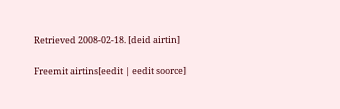Retrieved 2008-02-18. [deid airtin]

Freemit airtins[eedit | eedit soorce]